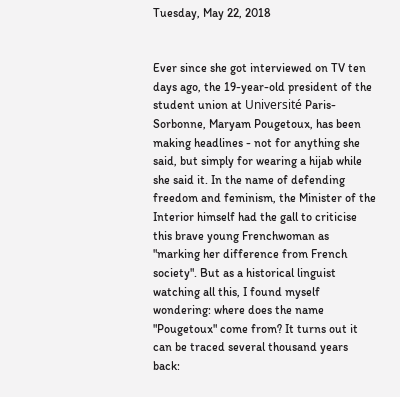Tuesday, May 22, 2018


Ever since she got interviewed on TV ten days ago, the 19-year-old president of the student union at Université Paris-Sorbonne, Maryam Pougetoux, has been making headlines - not for anything she said, but simply for wearing a hijab while she said it. In the name of defending freedom and feminism, the Minister of the Interior himself had the gall to criticise this brave young Frenchwoman as "marking her difference from French society". But as a historical linguist watching all this, I found myself wondering: where does the name "Pougetoux" come from? It turns out it can be traced several thousand years back: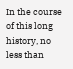In the course of this long history, no less than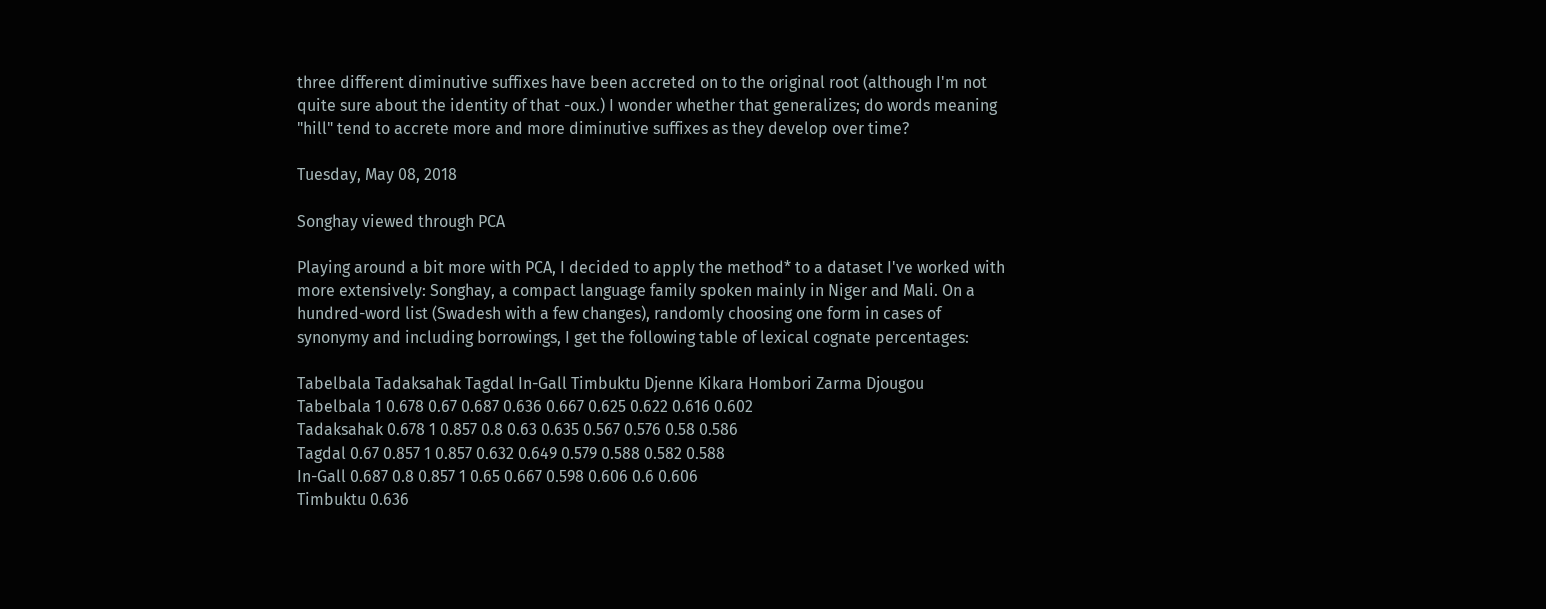three different diminutive suffixes have been accreted on to the original root (although I'm not quite sure about the identity of that -oux.) I wonder whether that generalizes; do words meaning "hill" tend to accrete more and more diminutive suffixes as they develop over time?

Tuesday, May 08, 2018

Songhay viewed through PCA

Playing around a bit more with PCA, I decided to apply the method* to a dataset I've worked with more extensively: Songhay, a compact language family spoken mainly in Niger and Mali. On a hundred-word list (Swadesh with a few changes), randomly choosing one form in cases of synonymy and including borrowings, I get the following table of lexical cognate percentages:

Tabelbala Tadaksahak Tagdal In-Gall Timbuktu Djenne Kikara Hombori Zarma Djougou
Tabelbala 1 0.678 0.67 0.687 0.636 0.667 0.625 0.622 0.616 0.602
Tadaksahak 0.678 1 0.857 0.8 0.63 0.635 0.567 0.576 0.58 0.586
Tagdal 0.67 0.857 1 0.857 0.632 0.649 0.579 0.588 0.582 0.588
In-Gall 0.687 0.8 0.857 1 0.65 0.667 0.598 0.606 0.6 0.606
Timbuktu 0.636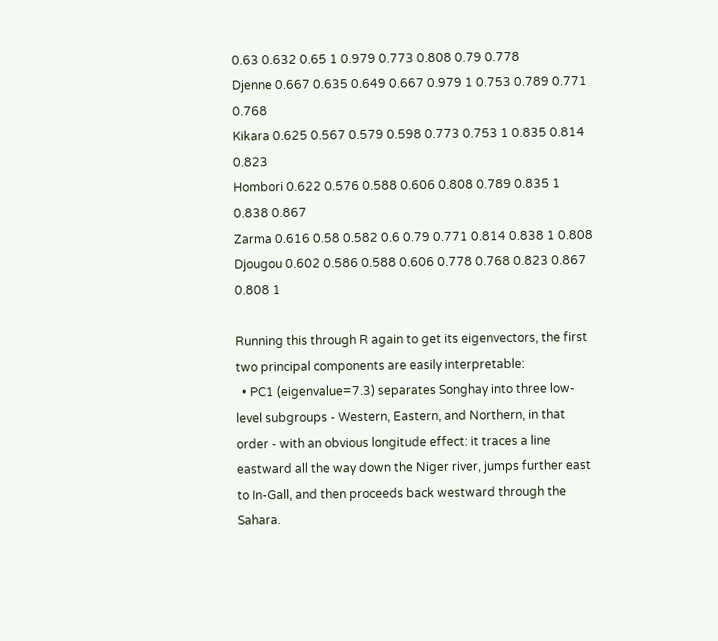0.63 0.632 0.65 1 0.979 0.773 0.808 0.79 0.778
Djenne 0.667 0.635 0.649 0.667 0.979 1 0.753 0.789 0.771 0.768
Kikara 0.625 0.567 0.579 0.598 0.773 0.753 1 0.835 0.814 0.823
Hombori 0.622 0.576 0.588 0.606 0.808 0.789 0.835 1 0.838 0.867
Zarma 0.616 0.58 0.582 0.6 0.79 0.771 0.814 0.838 1 0.808
Djougou 0.602 0.586 0.588 0.606 0.778 0.768 0.823 0.867 0.808 1

Running this through R again to get its eigenvectors, the first two principal components are easily interpretable:
  • PC1 (eigenvalue=7.3) separates Songhay into three low-level subgroups - Western, Eastern, and Northern, in that order - with an obvious longitude effect: it traces a line eastward all the way down the Niger river, jumps further east to In-Gall, and then proceeds back westward through the Sahara.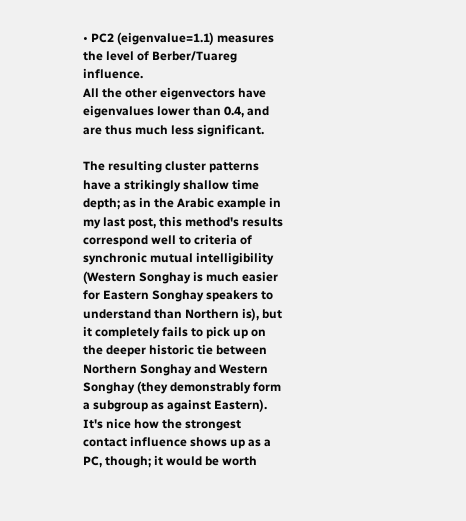• PC2 (eigenvalue=1.1) measures the level of Berber/Tuareg influence.
All the other eigenvectors have eigenvalues lower than 0.4, and are thus much less significant.

The resulting cluster patterns have a strikingly shallow time depth; as in the Arabic example in my last post, this method's results correspond well to criteria of synchronic mutual intelligibility (Western Songhay is much easier for Eastern Songhay speakers to understand than Northern is), but it completely fails to pick up on the deeper historic tie between Northern Songhay and Western Songhay (they demonstrably form a subgroup as against Eastern). It's nice how the strongest contact influence shows up as a PC, though; it would be worth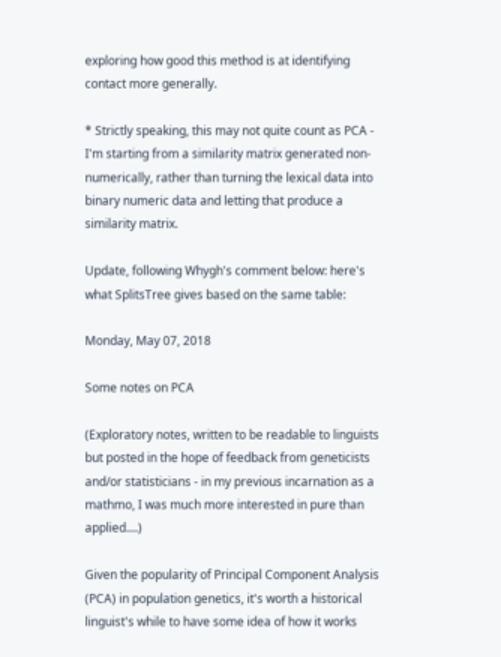exploring how good this method is at identifying contact more generally.

* Strictly speaking, this may not quite count as PCA - I'm starting from a similarity matrix generated non-numerically, rather than turning the lexical data into binary numeric data and letting that produce a similarity matrix.

Update, following Whygh's comment below: here's what SplitsTree gives based on the same table:

Monday, May 07, 2018

Some notes on PCA

(Exploratory notes, written to be readable to linguists but posted in the hope of feedback from geneticists and/or statisticians - in my previous incarnation as a mathmo, I was much more interested in pure than applied....)

Given the popularity of Principal Component Analysis (PCA) in population genetics, it's worth a historical linguist's while to have some idea of how it works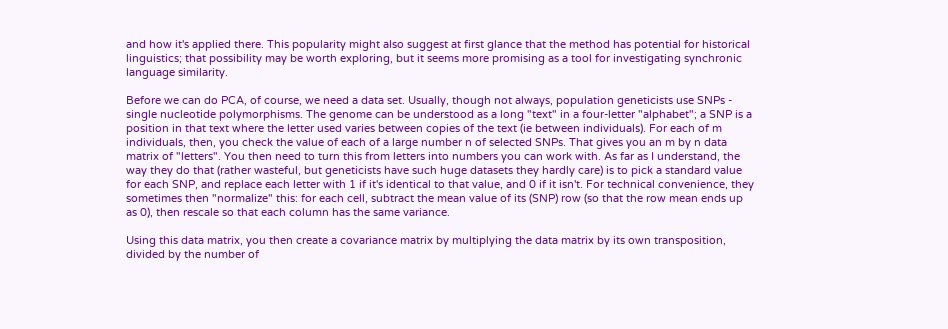and how it's applied there. This popularity might also suggest at first glance that the method has potential for historical linguistics; that possibility may be worth exploring, but it seems more promising as a tool for investigating synchronic language similarity.

Before we can do PCA, of course, we need a data set. Usually, though not always, population geneticists use SNPs - single nucleotide polymorphisms. The genome can be understood as a long "text" in a four-letter "alphabet"; a SNP is a position in that text where the letter used varies between copies of the text (ie between individuals). For each of m individuals, then, you check the value of each of a large number n of selected SNPs. That gives you an m by n data matrix of "letters". You then need to turn this from letters into numbers you can work with. As far as I understand, the way they do that (rather wasteful, but geneticists have such huge datasets they hardly care) is to pick a standard value for each SNP, and replace each letter with 1 if it's identical to that value, and 0 if it isn't. For technical convenience, they sometimes then "normalize" this: for each cell, subtract the mean value of its (SNP) row (so that the row mean ends up as 0), then rescale so that each column has the same variance.

Using this data matrix, you then create a covariance matrix by multiplying the data matrix by its own transposition, divided by the number of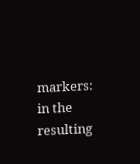markers: in the resulting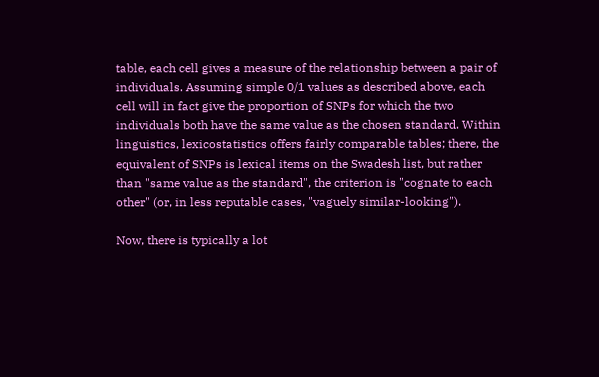table, each cell gives a measure of the relationship between a pair of individuals. Assuming simple 0/1 values as described above, each cell will in fact give the proportion of SNPs for which the two individuals both have the same value as the chosen standard. Within linguistics, lexicostatistics offers fairly comparable tables; there, the equivalent of SNPs is lexical items on the Swadesh list, but rather than "same value as the standard", the criterion is "cognate to each other" (or, in less reputable cases, "vaguely similar-looking").

Now, there is typically a lot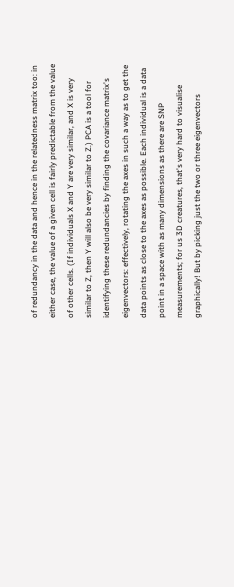of redundancy in the data and hence in the relatedness matrix too: in either case, the value of a given cell is fairly predictable from the value of other cells. (If individuals X and Y are very similar, and X is very similar to Z, then Y will also be very similar to Z.) PCA is a tool for identifying these redundancies by finding the covariance matrix's eigenvectors: effectively, rotating the axes in such a way as to get the data points as close to the axes as possible. Each individual is a data point in a space with as many dimensions as there are SNP measurements; for us 3D creatures, that's very hard to visualise graphically! But by picking just the two or three eigenvectors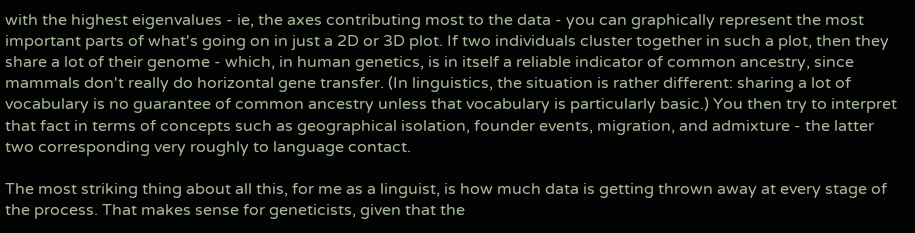with the highest eigenvalues - ie, the axes contributing most to the data - you can graphically represent the most important parts of what's going on in just a 2D or 3D plot. If two individuals cluster together in such a plot, then they share a lot of their genome - which, in human genetics, is in itself a reliable indicator of common ancestry, since mammals don't really do horizontal gene transfer. (In linguistics, the situation is rather different: sharing a lot of vocabulary is no guarantee of common ancestry unless that vocabulary is particularly basic.) You then try to interpret that fact in terms of concepts such as geographical isolation, founder events, migration, and admixture - the latter two corresponding very roughly to language contact.

The most striking thing about all this, for me as a linguist, is how much data is getting thrown away at every stage of the process. That makes sense for geneticists, given that the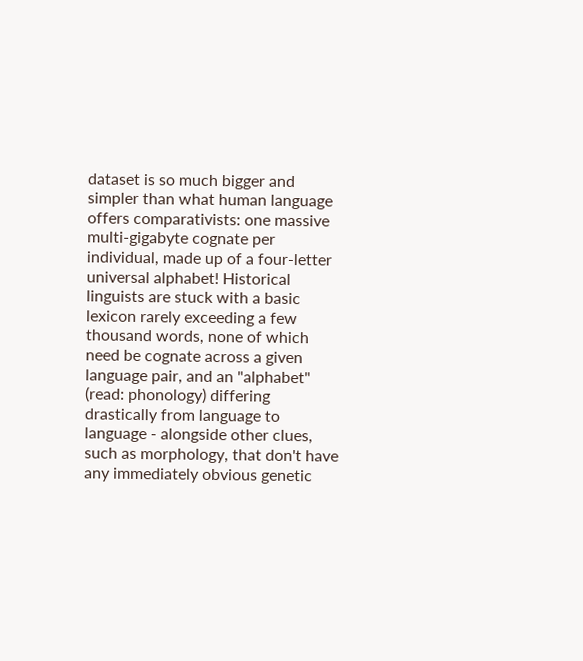dataset is so much bigger and simpler than what human language offers comparativists: one massive multi-gigabyte cognate per individual, made up of a four-letter universal alphabet! Historical linguists are stuck with a basic lexicon rarely exceeding a few thousand words, none of which need be cognate across a given language pair, and an "alphabet" (read: phonology) differing drastically from language to language - alongside other clues, such as morphology, that don't have any immediately obvious genetic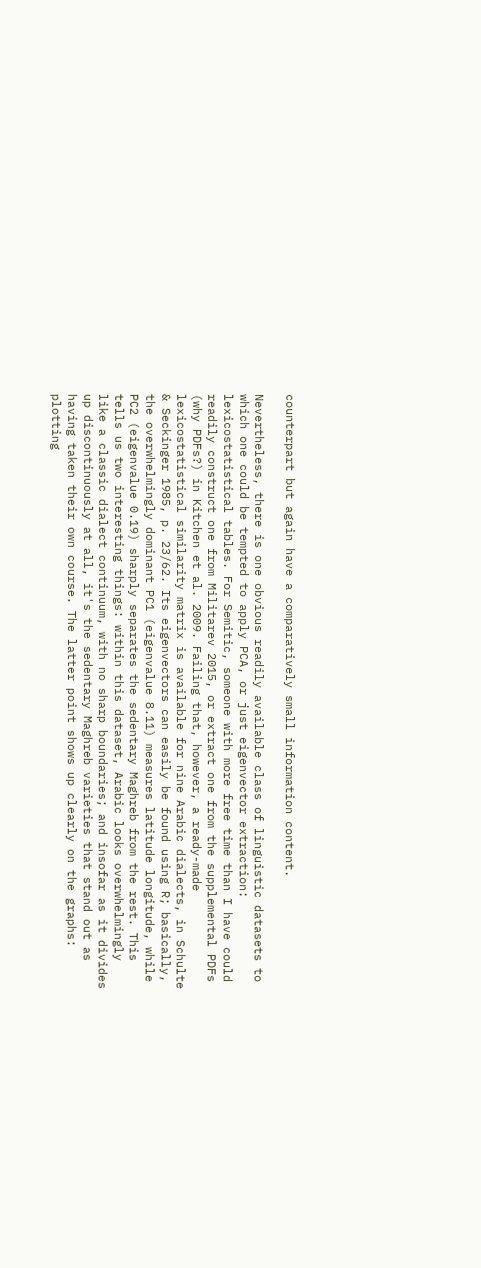counterpart but again have a comparatively small information content.

Nevertheless, there is one obvious readily available class of linguistic datasets to which one could be tempted to apply PCA, or just eigenvector extraction: lexicostatistical tables. For Semitic, someone with more free time than I have could readily construct one from Militarev 2015, or extract one from the supplemental PDFs (why PDFs?) in Kitchen et al. 2009. Failing that, however, a ready-made lexicostatistical similarity matrix is available for nine Arabic dialects, in Schulte & Seckinger 1985, p. 23/62. Its eigenvectors can easily be found using R; basically, the overwhelmingly dominant PC1 (eigenvalue 8.11) measures latitude longitude, while PC2 (eigenvalue 0.19) sharply separates the sedentary Maghreb from the rest. This tells us two interesting things: within this dataset, Arabic looks overwhelmingly like a classic dialect continuum, with no sharp boundaries; and insofar as it divides up discontinuously at all, it's the sedentary Maghreb varieties that stand out as having taken their own course. The latter point shows up clearly on the graphs: plotting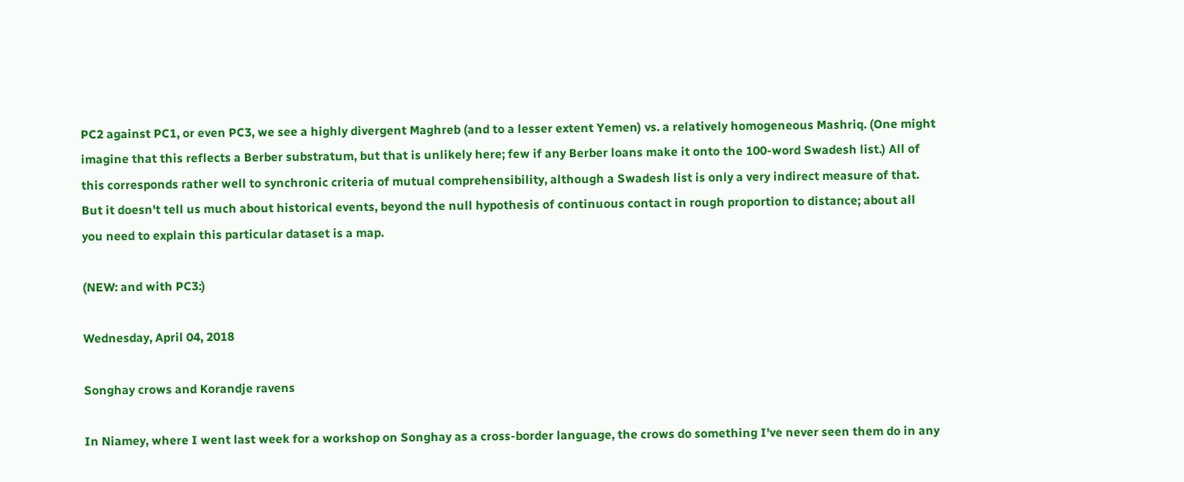PC2 against PC1, or even PC3, we see a highly divergent Maghreb (and to a lesser extent Yemen) vs. a relatively homogeneous Mashriq. (One might imagine that this reflects a Berber substratum, but that is unlikely here; few if any Berber loans make it onto the 100-word Swadesh list.) All of this corresponds rather well to synchronic criteria of mutual comprehensibility, although a Swadesh list is only a very indirect measure of that. But it doesn't tell us much about historical events, beyond the null hypothesis of continuous contact in rough proportion to distance; about all you need to explain this particular dataset is a map.

(NEW: and with PC3:)

Wednesday, April 04, 2018

Songhay crows and Korandje ravens

In Niamey, where I went last week for a workshop on Songhay as a cross-border language, the crows do something I've never seen them do in any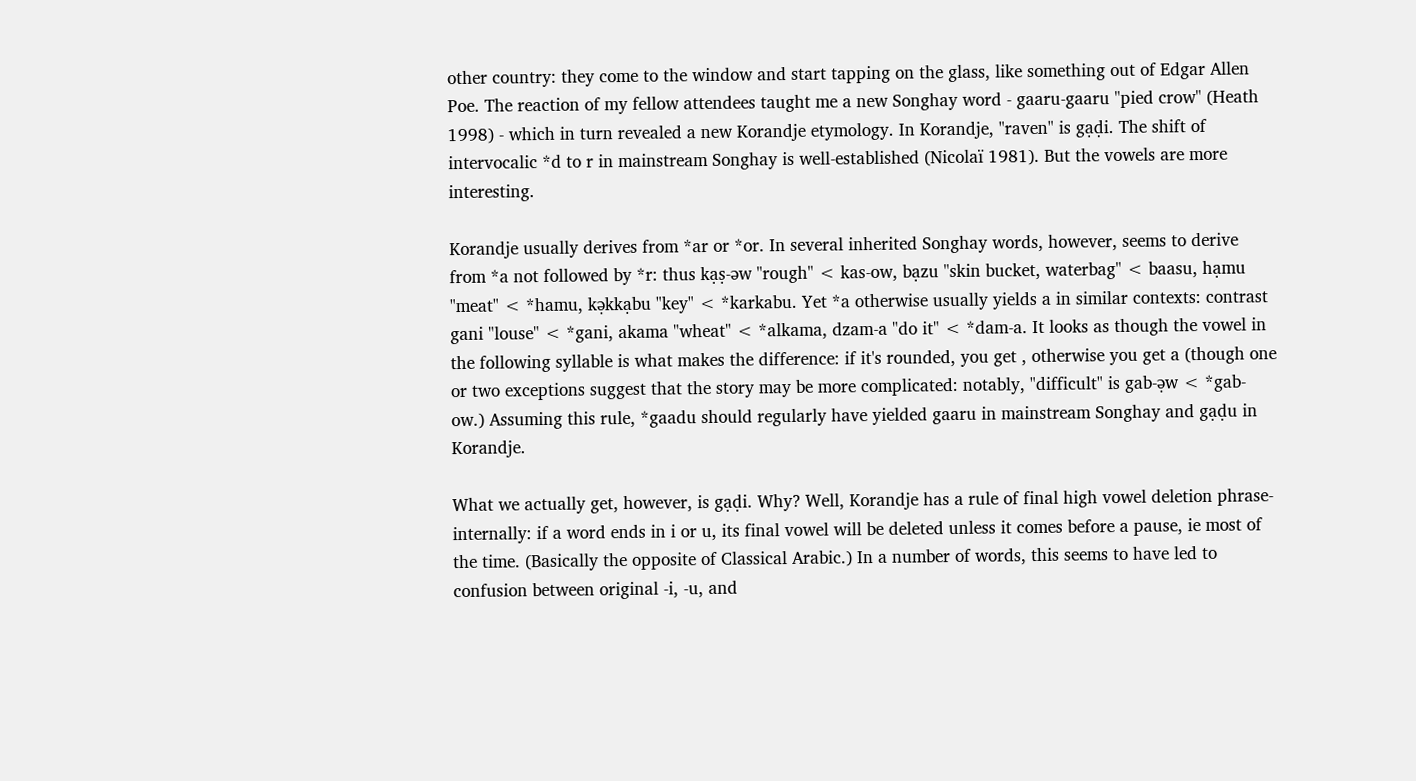other country: they come to the window and start tapping on the glass, like something out of Edgar Allen Poe. The reaction of my fellow attendees taught me a new Songhay word - gaaru-gaaru "pied crow" (Heath 1998) - which in turn revealed a new Korandje etymology. In Korandje, "raven" is gạḍi. The shift of intervocalic *d to r in mainstream Songhay is well-established (Nicolaï 1981). But the vowels are more interesting.

Korandje usually derives from *ar or *or. In several inherited Songhay words, however, seems to derive from *a not followed by *r: thus kạṣ-əw "rough" < kas-ow, bạzu "skin bucket, waterbag" < baasu, hạmu "meat" < *hamu, kə̣kkạbu "key" < *karkabu. Yet *a otherwise usually yields a in similar contexts: contrast gani "louse" < *gani, akama "wheat" < *alkama, dzam-a "do it" < *dam-a. It looks as though the vowel in the following syllable is what makes the difference: if it's rounded, you get , otherwise you get a (though one or two exceptions suggest that the story may be more complicated: notably, "difficult" is gab-ə̣w < *gab-ow.) Assuming this rule, *gaadu should regularly have yielded gaaru in mainstream Songhay and gạḍu in Korandje.

What we actually get, however, is gạḍi. Why? Well, Korandje has a rule of final high vowel deletion phrase-internally: if a word ends in i or u, its final vowel will be deleted unless it comes before a pause, ie most of the time. (Basically the opposite of Classical Arabic.) In a number of words, this seems to have led to confusion between original -i, -u, and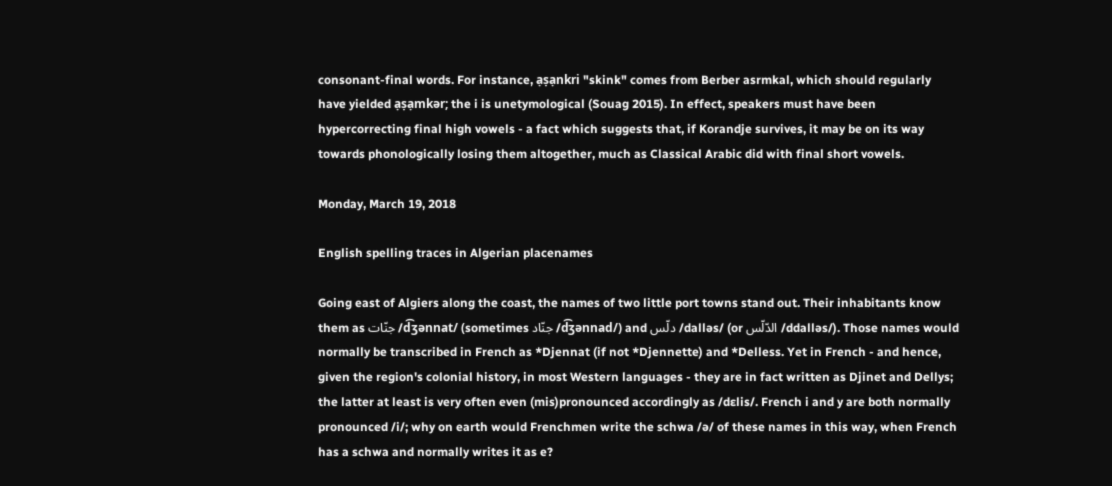consonant-final words. For instance, ạṣạnkri "skink" comes from Berber asrmkal, which should regularly have yielded ạṣạmkər; the i is unetymological (Souag 2015). In effect, speakers must have been hypercorrecting final high vowels - a fact which suggests that, if Korandje survives, it may be on its way towards phonologically losing them altogether, much as Classical Arabic did with final short vowels.

Monday, March 19, 2018

English spelling traces in Algerian placenames

Going east of Algiers along the coast, the names of two little port towns stand out. Their inhabitants know them as جنّات /d͡ʒənnat/ (sometimes جنّاد /d͡ʒənnad/) and دلّس /dalləs/ (or الدّلّس /ddalləs/). Those names would normally be transcribed in French as *Djennat (if not *Djennette) and *Delless. Yet in French - and hence, given the region's colonial history, in most Western languages - they are in fact written as Djinet and Dellys; the latter at least is very often even (mis)pronounced accordingly as /dɛlis/. French i and y are both normally pronounced /i/; why on earth would Frenchmen write the schwa /ə/ of these names in this way, when French has a schwa and normally writes it as e?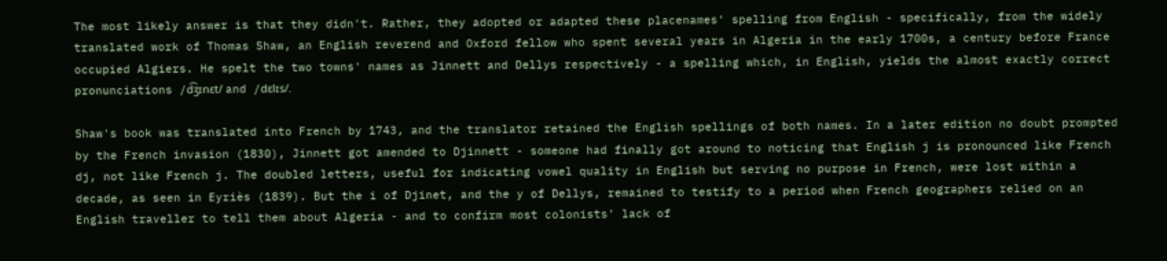The most likely answer is that they didn't. Rather, they adopted or adapted these placenames' spelling from English - specifically, from the widely translated work of Thomas Shaw, an English reverend and Oxford fellow who spent several years in Algeria in the early 1700s, a century before France occupied Algiers. He spelt the two towns' names as Jinnett and Dellys respectively - a spelling which, in English, yields the almost exactly correct pronunciations /d͡ʒɪnɛt/ and /dɛlɪs/.

Shaw's book was translated into French by 1743, and the translator retained the English spellings of both names. In a later edition no doubt prompted by the French invasion (1830), Jinnett got amended to Djinnett - someone had finally got around to noticing that English j is pronounced like French dj, not like French j. The doubled letters, useful for indicating vowel quality in English but serving no purpose in French, were lost within a decade, as seen in Eyriès (1839). But the i of Djinet, and the y of Dellys, remained to testify to a period when French geographers relied on an English traveller to tell them about Algeria - and to confirm most colonists' lack of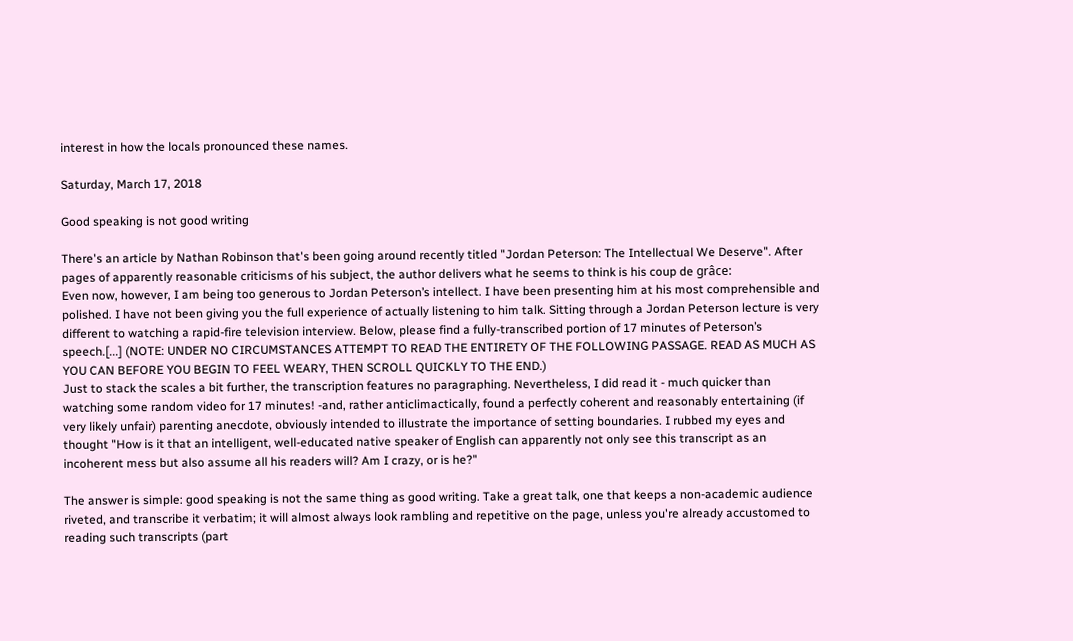interest in how the locals pronounced these names.

Saturday, March 17, 2018

Good speaking is not good writing

There's an article by Nathan Robinson that's been going around recently titled "Jordan Peterson: The Intellectual We Deserve". After pages of apparently reasonable criticisms of his subject, the author delivers what he seems to think is his coup de grâce:
Even now, however, I am being too generous to Jordan Peterson’s intellect. I have been presenting him at his most comprehensible and polished. I have not been giving you the full experience of actually listening to him talk. Sitting through a Jordan Peterson lecture is very different to watching a rapid-fire television interview. Below, please find a fully-transcribed portion of 17 minutes of Peterson’s speech.[...] (NOTE: UNDER NO CIRCUMSTANCES ATTEMPT TO READ THE ENTIRETY OF THE FOLLOWING PASSAGE. READ AS MUCH AS YOU CAN BEFORE YOU BEGIN TO FEEL WEARY, THEN SCROLL QUICKLY TO THE END.)
Just to stack the scales a bit further, the transcription features no paragraphing. Nevertheless, I did read it - much quicker than watching some random video for 17 minutes! -and, rather anticlimactically, found a perfectly coherent and reasonably entertaining (if very likely unfair) parenting anecdote, obviously intended to illustrate the importance of setting boundaries. I rubbed my eyes and thought "How is it that an intelligent, well-educated native speaker of English can apparently not only see this transcript as an incoherent mess but also assume all his readers will? Am I crazy, or is he?"

The answer is simple: good speaking is not the same thing as good writing. Take a great talk, one that keeps a non-academic audience riveted, and transcribe it verbatim; it will almost always look rambling and repetitive on the page, unless you're already accustomed to reading such transcripts (part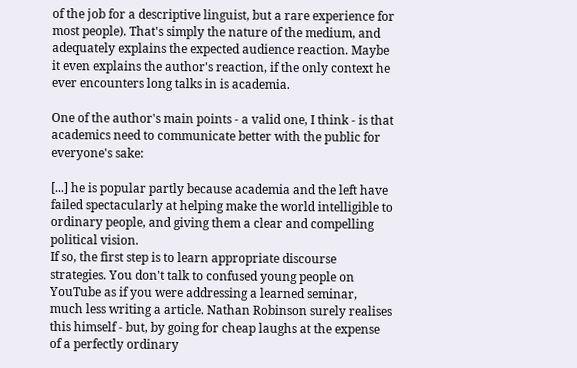of the job for a descriptive linguist, but a rare experience for most people). That's simply the nature of the medium, and adequately explains the expected audience reaction. Maybe it even explains the author's reaction, if the only context he ever encounters long talks in is academia.

One of the author's main points - a valid one, I think - is that academics need to communicate better with the public for everyone's sake:

[...] he is popular partly because academia and the left have failed spectacularly at helping make the world intelligible to ordinary people, and giving them a clear and compelling political vision.
If so, the first step is to learn appropriate discourse strategies. You don't talk to confused young people on YouTube as if you were addressing a learned seminar, much less writing a article. Nathan Robinson surely realises this himself - but, by going for cheap laughs at the expense of a perfectly ordinary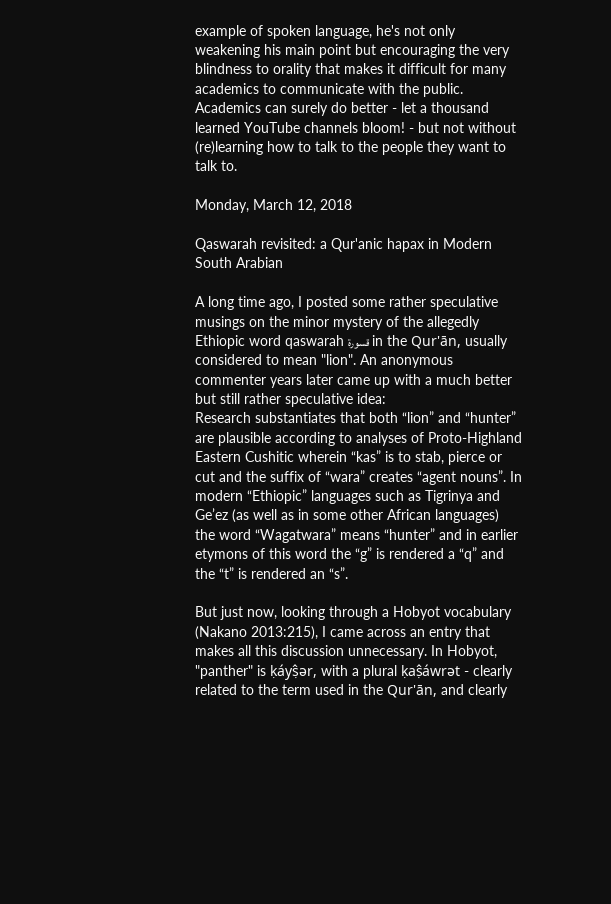example of spoken language, he's not only weakening his main point but encouraging the very blindness to orality that makes it difficult for many academics to communicate with the public. Academics can surely do better - let a thousand learned YouTube channels bloom! - but not without (re)learning how to talk to the people they want to talk to.

Monday, March 12, 2018

Qaswarah revisited: a Qur'anic hapax in Modern South Arabian

A long time ago, I posted some rather speculative musings on the minor mystery of the allegedly Ethiopic word qaswarah قسورة in the Qur'ān, usually considered to mean "lion". An anonymous commenter years later came up with a much better but still rather speculative idea:
Research substantiates that both “lion” and “hunter” are plausible according to analyses of Proto-Highland Eastern Cushitic wherein “kas” is to stab, pierce or cut and the suffix of “wara” creates “agent nouns”. In modern “Ethiopic” languages such as Tigrinya and Ge’ez (as well as in some other African languages) the word “Wagatwara” means “hunter” and in earlier etymons of this word the “g” is rendered a “q” and the “t” is rendered an “s”.

But just now, looking through a Hobyot vocabulary (Nakano 2013:215), I came across an entry that makes all this discussion unnecessary. In Hobyot, "panther" is ḳáyṣ̂ər, with a plural ḳaṣ̂áwrət - clearly related to the term used in the Qur'ān, and clearly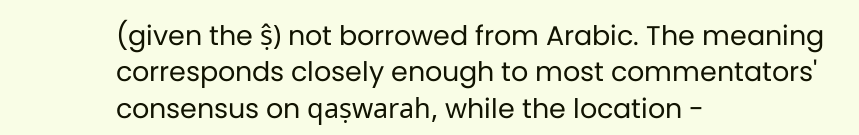(given the ṣ̂) not borrowed from Arabic. The meaning corresponds closely enough to most commentators' consensus on qaṣwarah, while the location -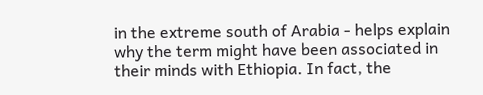in the extreme south of Arabia - helps explain why the term might have been associated in their minds with Ethiopia. In fact, the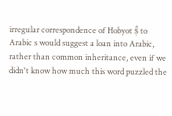irregular correspondence of Hobyot ṣ̂ to Arabic s would suggest a loan into Arabic, rather than common inheritance, even if we didn't know how much this word puzzled the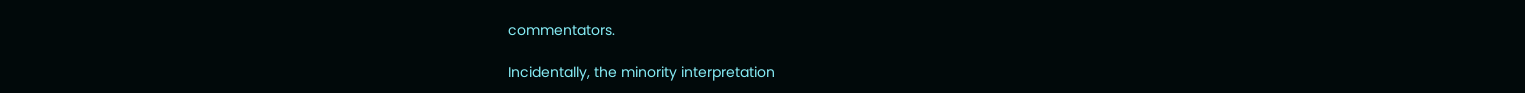commentators.

Incidentally, the minority interpretation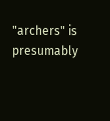"archers" is presumably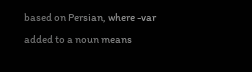based on Persian, where -var added to a noun means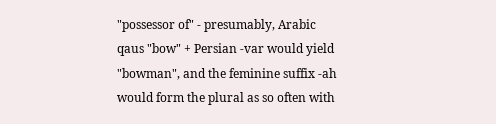"possessor of" - presumably, Arabic qaus "bow" + Persian -var would yield "bowman", and the feminine suffix -ah would form the plural as so often with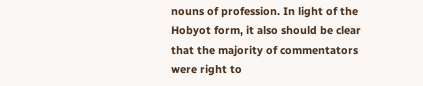nouns of profession. In light of the Hobyot form, it also should be clear that the majority of commentators were right to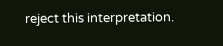reject this interpretation.